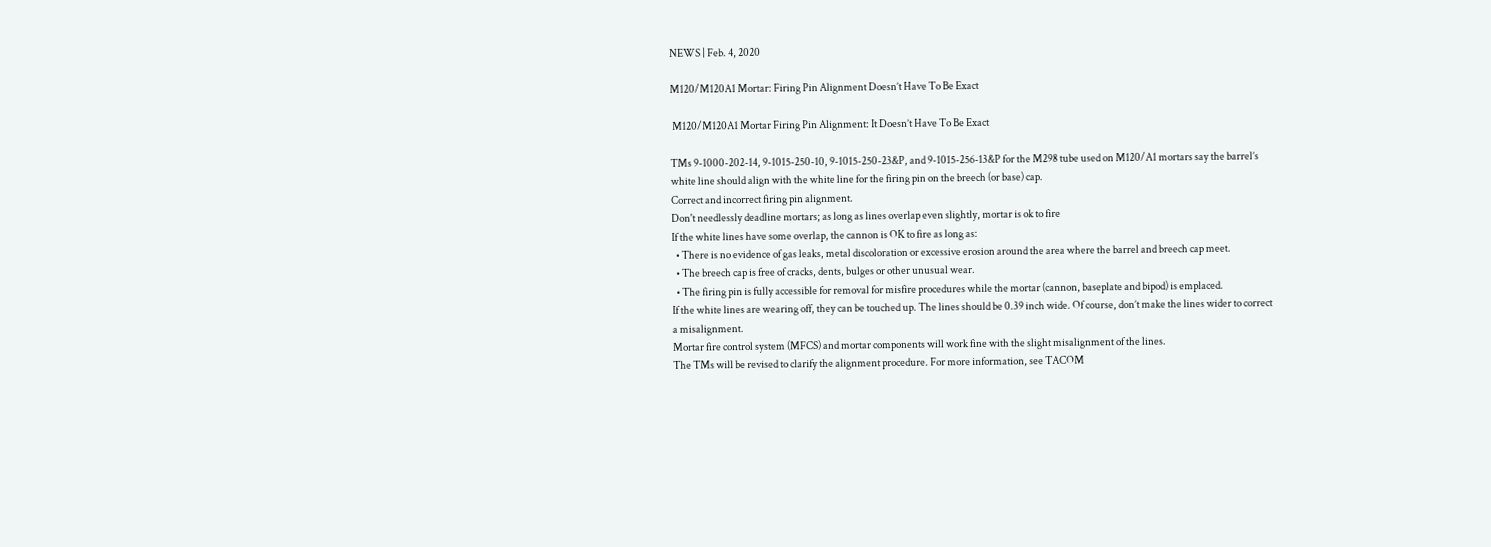NEWS | Feb. 4, 2020

M120/M120A1 Mortar: Firing Pin Alignment Doesn’t Have To Be Exact

 M120/M120A1 Mortar Firing Pin Alignment: It Doesn’t Have To Be Exact

TMs 9-1000-202-14, 9-1015-250-10, 9-1015-250-23&P, and 9-1015-256-13&P for the M298 tube used on M120/A1 mortars say the barrel’s white line should align with the white line for the firing pin on the breech (or base) cap.
Correct and incorrect firing pin alignment.
Don't needlessly deadline mortars; as long as lines overlap even slightly, mortar is ok to fire
If the white lines have some overlap, the cannon is OK to fire as long as:
  • There is no evidence of gas leaks, metal discoloration or excessive erosion around the area where the barrel and breech cap meet.
  • The breech cap is free of cracks, dents, bulges or other unusual wear.
  • The firing pin is fully accessible for removal for misfire procedures while the mortar (cannon, baseplate and bipod) is emplaced.
If the white lines are wearing off, they can be touched up. The lines should be 0.39 inch wide. Of course, don’t make the lines wider to correct a misalignment.
Mortar fire control system (MFCS) and mortar components will work fine with the slight misalignment of the lines.
The TMs will be revised to clarify the alignment procedure. For more information, see TACOM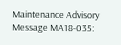Maintenance Advisory Message MA18-035: